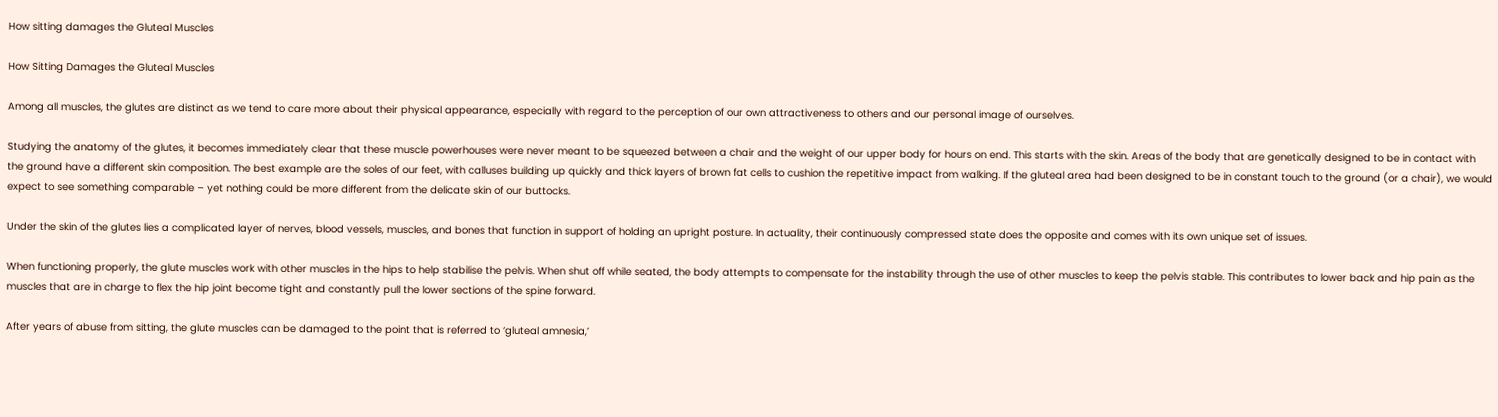How sitting damages the Gluteal Muscles

How Sitting Damages the Gluteal Muscles

Among all muscles, the glutes are distinct as we tend to care more about their physical appearance, especially with regard to the perception of our own attractiveness to others and our personal image of ourselves.

Studying the anatomy of the glutes, it becomes immediately clear that these muscle powerhouses were never meant to be squeezed between a chair and the weight of our upper body for hours on end. This starts with the skin. Areas of the body that are genetically designed to be in contact with the ground have a different skin composition. The best example are the soles of our feet, with calluses building up quickly and thick layers of brown fat cells to cushion the repetitive impact from walking. If the gluteal area had been designed to be in constant touch to the ground (or a chair), we would expect to see something comparable – yet nothing could be more different from the delicate skin of our buttocks.

Under the skin of the glutes lies a complicated layer of nerves, blood vessels, muscles, and bones that function in support of holding an upright posture. In actuality, their continuously compressed state does the opposite and comes with its own unique set of issues.

When functioning properly, the glute muscles work with other muscles in the hips to help stabilise the pelvis. When shut off while seated, the body attempts to compensate for the instability through the use of other muscles to keep the pelvis stable. This contributes to lower back and hip pain as the muscles that are in charge to flex the hip joint become tight and constantly pull the lower sections of the spine forward.

After years of abuse from sitting, the glute muscles can be damaged to the point that is referred to ‘gluteal amnesia,’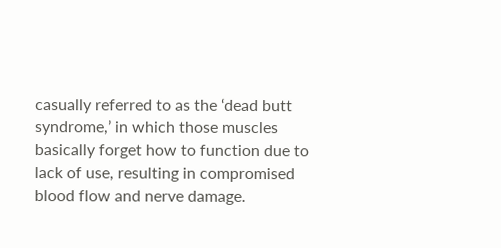casually referred to as the ‘dead butt syndrome,’ in which those muscles basically forget how to function due to lack of use, resulting in compromised blood flow and nerve damage.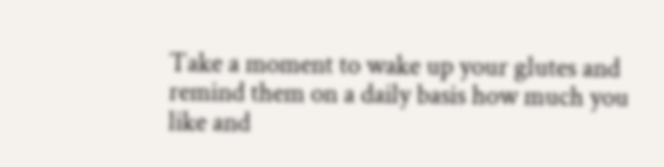Take a moment to wake up your glutes and remind them on a daily basis how much you like and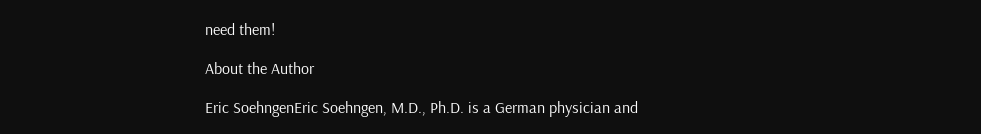need them!

About the Author

Eric SoehngenEric Soehngen, M.D., Ph.D. is a German physician and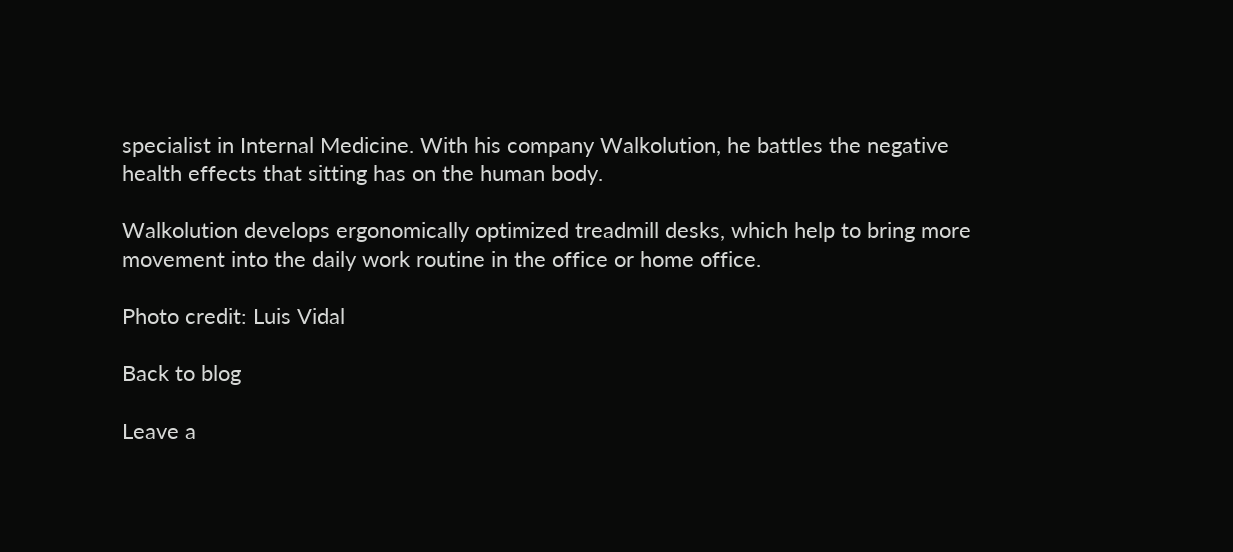specialist in Internal Medicine. With his company Walkolution, he battles the negative health effects that sitting has on the human body.

Walkolution develops ergonomically optimized treadmill desks, which help to bring more movement into the daily work routine in the office or home office.

Photo credit: Luis Vidal

Back to blog

Leave a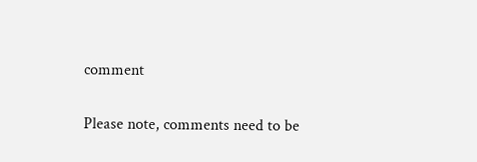comment

Please note, comments need to be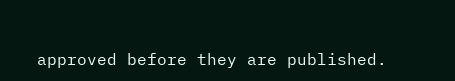approved before they are published.